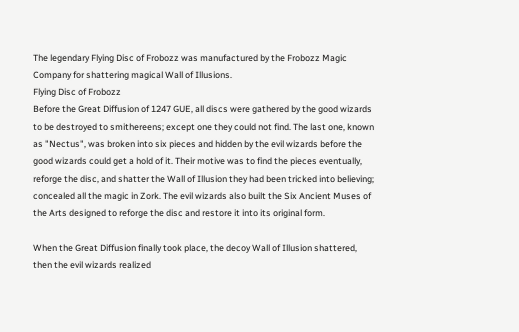The legendary Flying Disc of Frobozz was manufactured by the Frobozz Magic Company for shattering magical Wall of Illusions.
Flying Disc of Frobozz
Before the Great Diffusion of 1247 GUE, all discs were gathered by the good wizards to be destroyed to smithereens; except one they could not find. The last one, known as "Nectus", was broken into six pieces and hidden by the evil wizards before the good wizards could get a hold of it. Their motive was to find the pieces eventually, reforge the disc, and shatter the Wall of Illusion they had been tricked into believing; concealed all the magic in Zork. The evil wizards also built the Six Ancient Muses of the Arts designed to reforge the disc and restore it into its original form.

When the Great Diffusion finally took place, the decoy Wall of Illusion shattered, then the evil wizards realized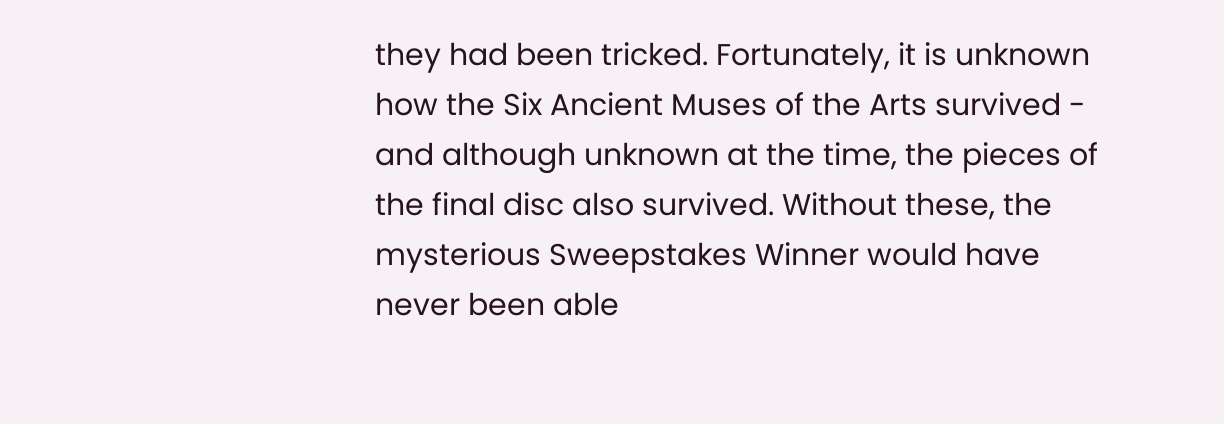they had been tricked. Fortunately, it is unknown how the Six Ancient Muses of the Arts survived - and although unknown at the time, the pieces of the final disc also survived. Without these, the mysterious Sweepstakes Winner would have never been able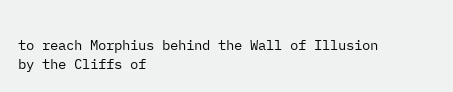to reach Morphius behind the Wall of Illusion by the Cliffs of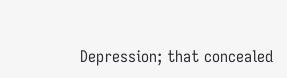Depression; that concealed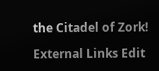the Citadel of Zork!

External Links Edit